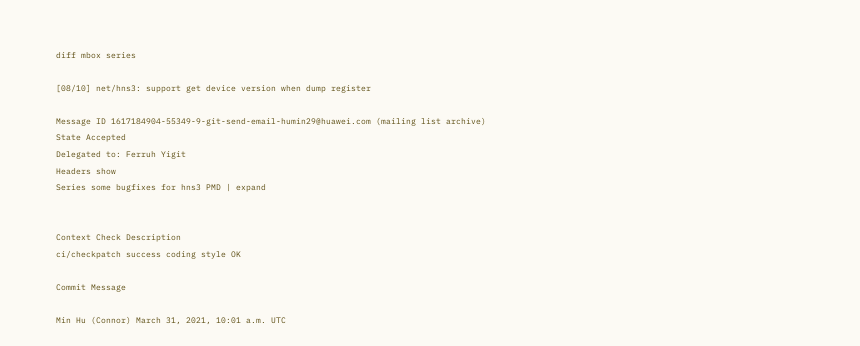diff mbox series

[08/10] net/hns3: support get device version when dump register

Message ID 1617184904-55349-9-git-send-email-humin29@huawei.com (mailing list archive)
State Accepted
Delegated to: Ferruh Yigit
Headers show
Series some bugfixes for hns3 PMD | expand


Context Check Description
ci/checkpatch success coding style OK

Commit Message

Min Hu (Connor) March 31, 2021, 10:01 a.m. UTC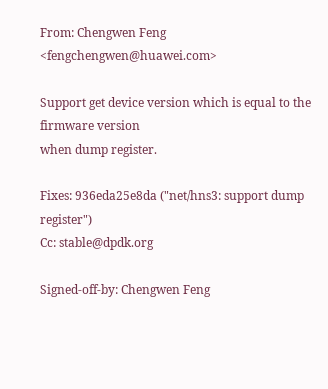From: Chengwen Feng <fengchengwen@huawei.com>

Support get device version which is equal to the firmware version
when dump register.

Fixes: 936eda25e8da ("net/hns3: support dump register")
Cc: stable@dpdk.org

Signed-off-by: Chengwen Feng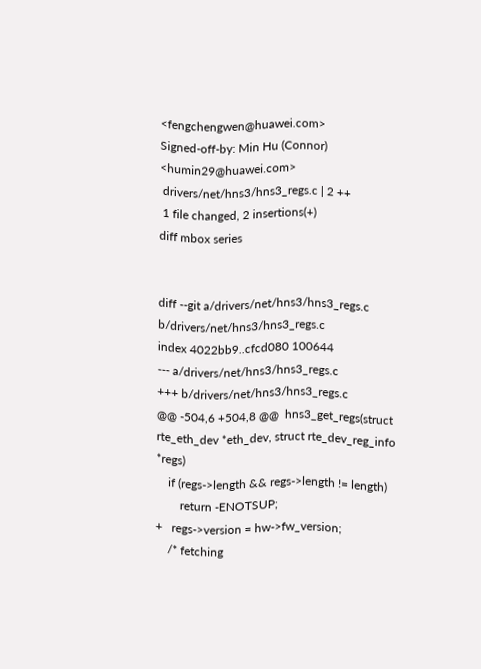<fengchengwen@huawei.com>
Signed-off-by: Min Hu (Connor) <humin29@huawei.com>
 drivers/net/hns3/hns3_regs.c | 2 ++
 1 file changed, 2 insertions(+)
diff mbox series


diff --git a/drivers/net/hns3/hns3_regs.c b/drivers/net/hns3/hns3_regs.c
index 4022bb9..cfcd080 100644
--- a/drivers/net/hns3/hns3_regs.c
+++ b/drivers/net/hns3/hns3_regs.c
@@ -504,6 +504,8 @@  hns3_get_regs(struct rte_eth_dev *eth_dev, struct rte_dev_reg_info *regs)
    if (regs->length && regs->length != length)
        return -ENOTSUP;
+   regs->version = hw->fw_version;
    /* fetching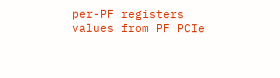per-PF registers values from PF PCIe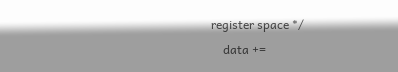register space */
    data +=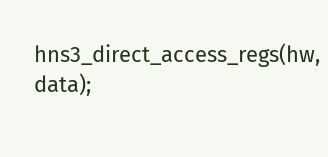hns3_direct_access_regs(hw, data);